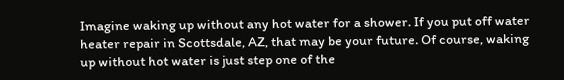Imagine waking up without any hot water for a shower. If you put off water heater repair in Scottsdale, AZ, that may be your future. Of course, waking up without hot water is just step one of the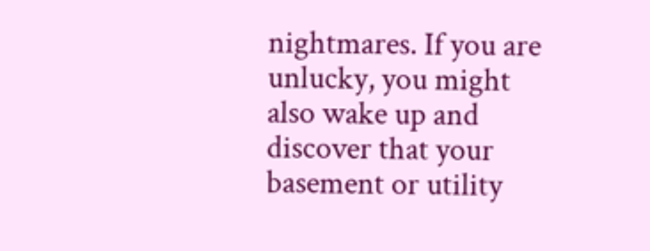nightmares. If you are unlucky, you might also wake up and discover that your basement or utility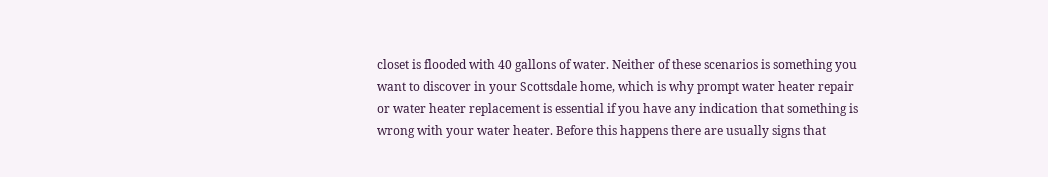closet is flooded with 40 gallons of water. Neither of these scenarios is something you want to discover in your Scottsdale home, which is why prompt water heater repair or water heater replacement is essential if you have any indication that something is wrong with your water heater. Before this happens there are usually signs that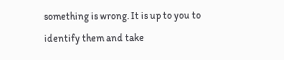something is wrong. It is up to you to identify them and take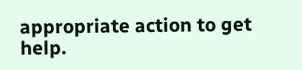appropriate action to get help.